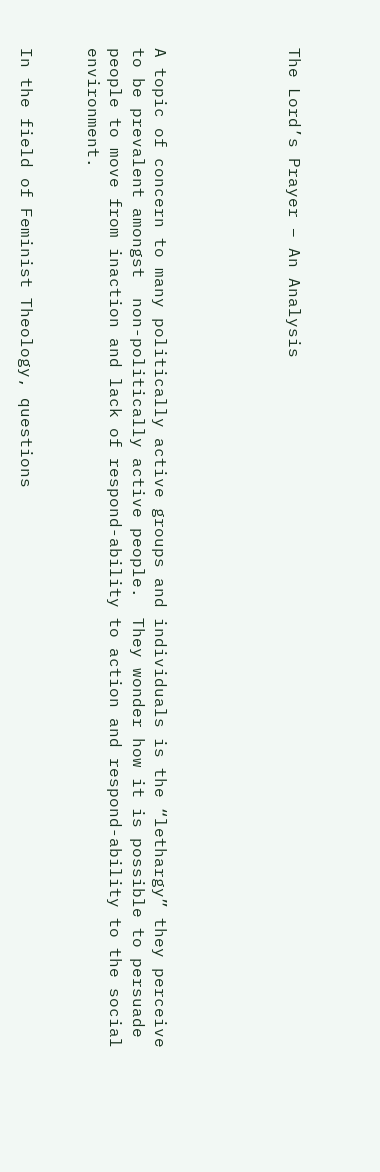The Lord’s Prayer – An Analysis





A topic of concern to many politically active groups and individuals is the “lethargy” they perceive to be prevalent amongst  non-politically active people.  They wonder how it is possible to persuade people to move from inaction and lack of respond-ability to action and respond-ability to the social environment.


In the field of Feminist Theology, questions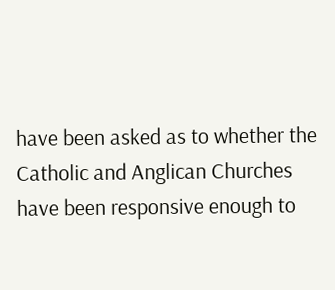have been asked as to whether the Catholic and Anglican Churches have been responsive enough to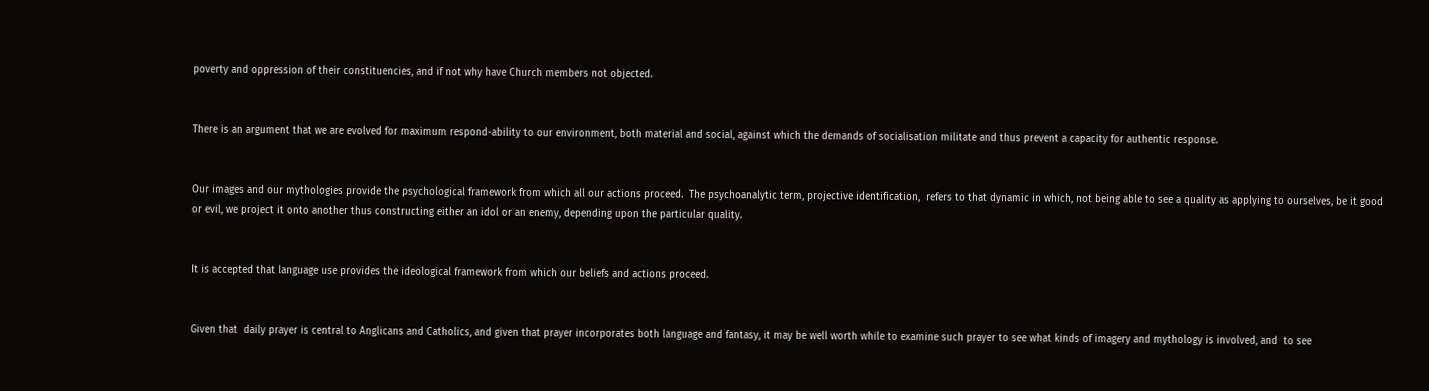poverty and oppression of their constituencies, and if not why have Church members not objected.


There is an argument that we are evolved for maximum respond-ability to our environment, both material and social, against which the demands of socialisation militate and thus prevent a capacity for authentic response.


Our images and our mythologies provide the psychological framework from which all our actions proceed.  The psychoanalytic term, projective identification,  refers to that dynamic in which, not being able to see a quality as applying to ourselves, be it good or evil, we project it onto another thus constructing either an idol or an enemy, depending upon the particular quality.


It is accepted that language use provides the ideological framework from which our beliefs and actions proceed.


Given that  daily prayer is central to Anglicans and Catholics, and given that prayer incorporates both language and fantasy, it may be well worth while to examine such prayer to see what kinds of imagery and mythology is involved, and  to see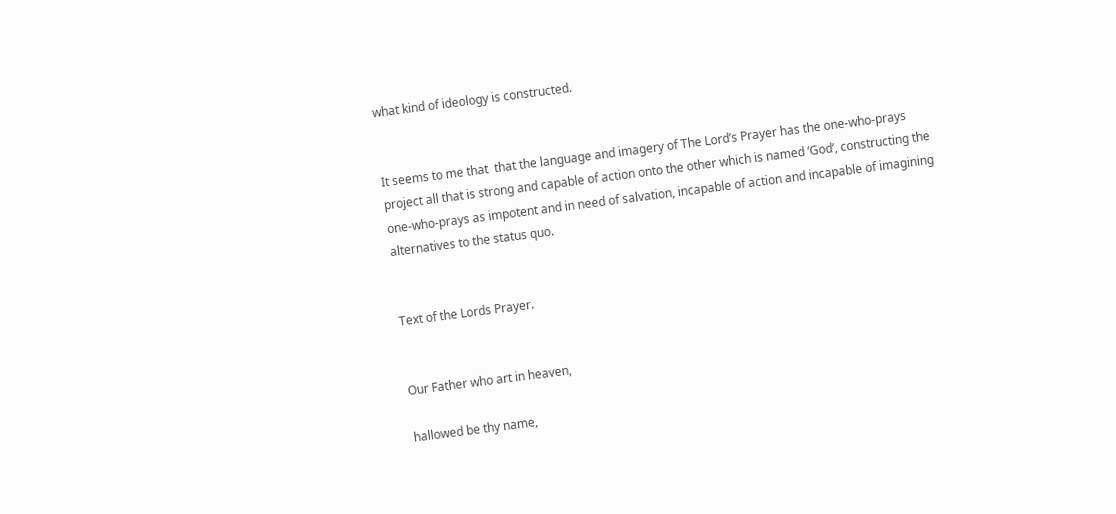what kind of ideology is constructed.


It seems to me that  that the language and imagery of The Lord’s Prayer has the one-who-prays project all that is strong and capable of action onto the other which is named ‘God’, constructing the one-who-prays as impotent and in need of salvation, incapable of action and incapable of imagining alternatives to the status quo.


Text of the Lords Prayer.


Our Father who art in heaven,

hallowed be thy name,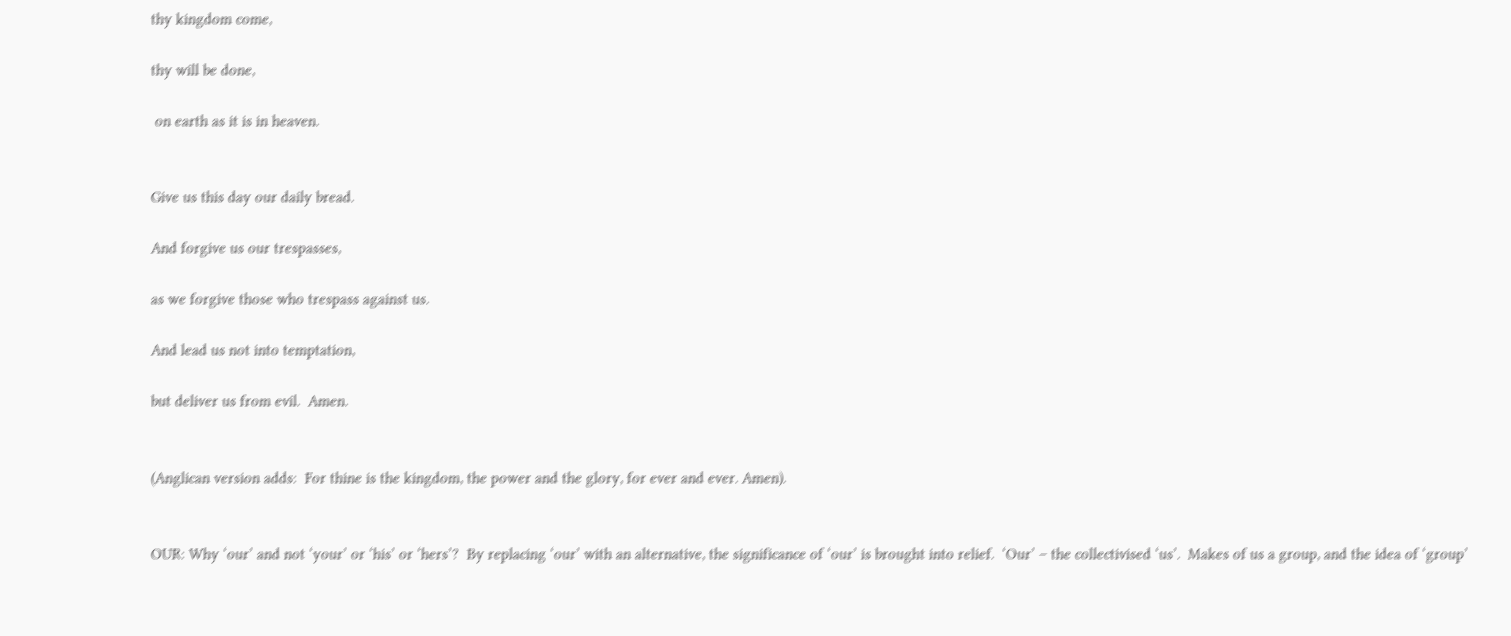thy kingdom come,

thy will be done,

 on earth as it is in heaven.


Give us this day our daily bread.

And forgive us our trespasses,

as we forgive those who trespass against us.

And lead us not into temptation,

but deliver us from evil.  Amen.


(Anglican version adds:  For thine is the kingdom, the power and the glory, for ever and ever. Amen).


OUR: Why ‘our’ and not ‘your’ or ‘his’ or ‘hers’?  By replacing ‘our’ with an alternative, the significance of ‘our’ is brought into relief.  ‘Our’ – the collectivised ‘us’.  Makes of us a group, and the idea of ‘group’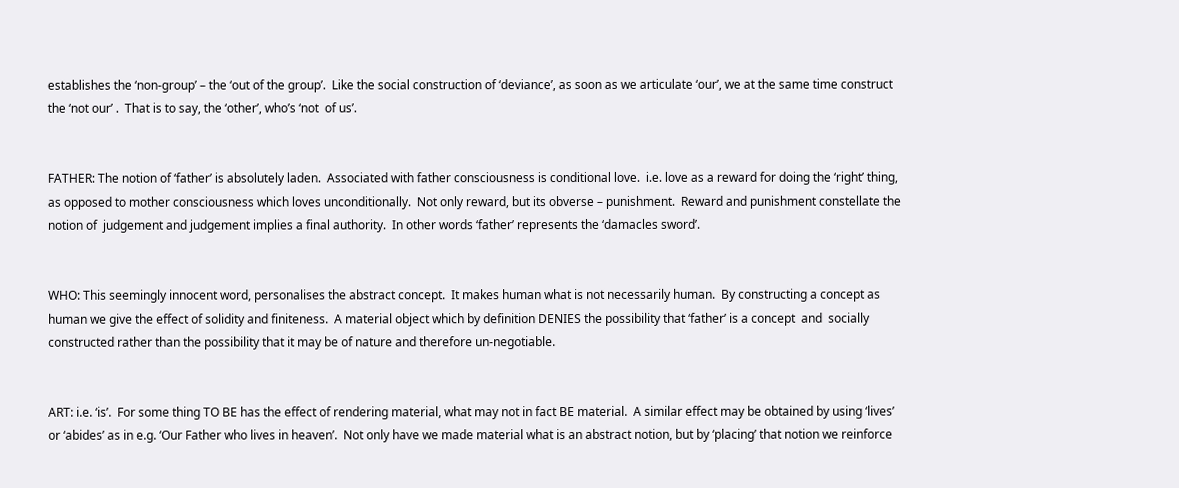establishes the ‘non-group’ – the ‘out of the group’.  Like the social construction of ‘deviance’, as soon as we articulate ‘our’, we at the same time construct the ‘not our’ .  That is to say, the ‘other’, who’s ‘not  of us’.


FATHER: The notion of ‘father’ is absolutely laden.  Associated with father consciousness is conditional love.  i.e. love as a reward for doing the ‘right’ thing, as opposed to mother consciousness which loves unconditionally.  Not only reward, but its obverse – punishment.  Reward and punishment constellate the notion of  judgement and judgement implies a final authority.  In other words ‘father’ represents the ‘damacles sword’.


WHO: This seemingly innocent word, personalises the abstract concept.  It makes human what is not necessarily human.  By constructing a concept as human we give the effect of solidity and finiteness.  A material object which by definition DENIES the possibility that ‘father’ is a concept  and  socially constructed rather than the possibility that it may be of nature and therefore un-negotiable.


ART: i.e. ‘is’.  For some thing TO BE has the effect of rendering material, what may not in fact BE material.  A similar effect may be obtained by using ‘lives’ or ‘abides’ as in e.g. ‘Our Father who lives in heaven’.  Not only have we made material what is an abstract notion, but by ‘placing’ that notion we reinforce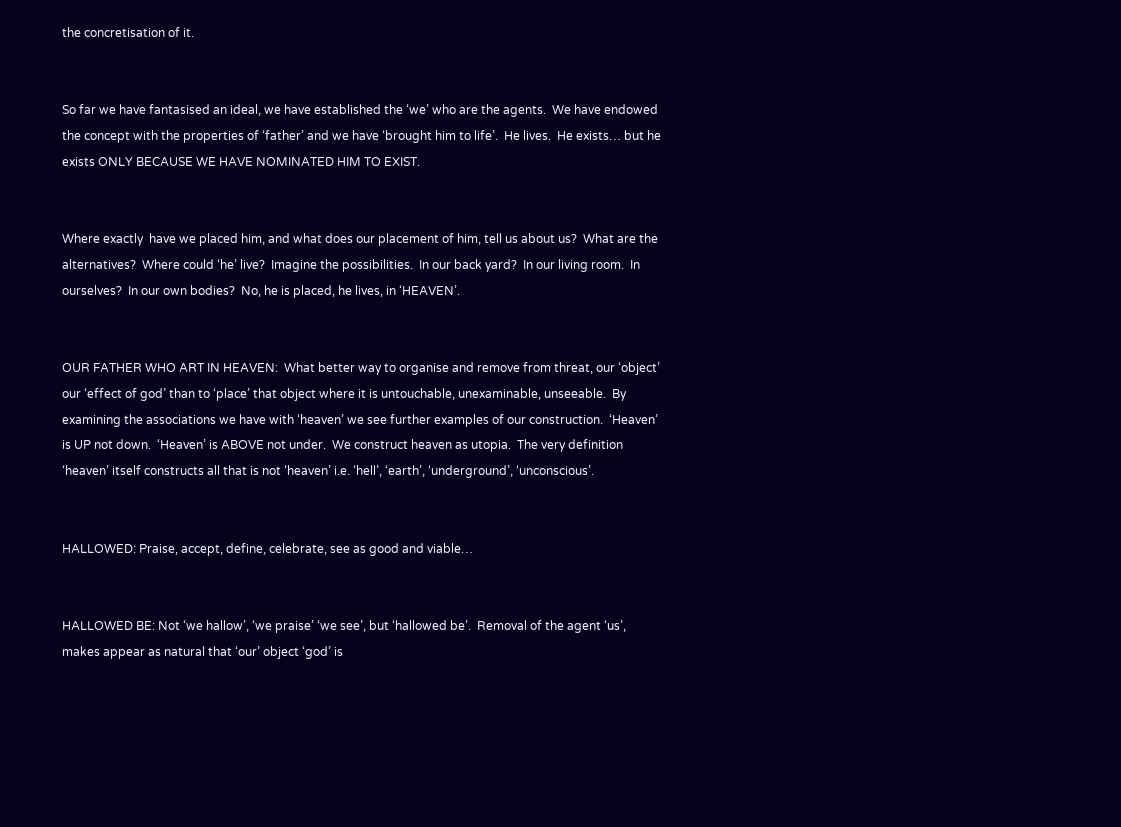the concretisation of it.


So far we have fantasised an ideal, we have established the ‘we’ who are the agents.  We have endowed the concept with the properties of ‘father’ and we have ‘brought him to life’.  He lives.  He exists… but he exists ONLY BECAUSE WE HAVE NOMINATED HIM TO EXIST.


Where exactly  have we placed him, and what does our placement of him, tell us about us?  What are the alternatives?  Where could ‘he’ live?  Imagine the possibilities.  In our back yard?  In our living room.  In ourselves?  In our own bodies?  No, he is placed, he lives, in ‘HEAVEN’.


OUR FATHER WHO ART IN HEAVEN:  What better way to organise and remove from threat, our ‘object’ our ‘effect of god’ than to ‘place’ that object where it is untouchable, unexaminable, unseeable.  By examining the associations we have with ‘heaven’ we see further examples of our construction.  ‘Heaven’ is UP not down.  ‘Heaven’ is ABOVE not under.  We construct heaven as utopia.  The very definition ‘heaven’ itself constructs all that is not ‘heaven’ i.e. ‘hell’, ‘earth’, ‘underground’, ‘unconscious’.


HALLOWED: Praise, accept, define, celebrate, see as good and viable…


HALLOWED BE: Not ‘we hallow’, ‘we praise’ ‘we see’, but ‘hallowed be’.  Removal of the agent ‘us’,  makes appear as natural that ‘our’ object ‘god’ is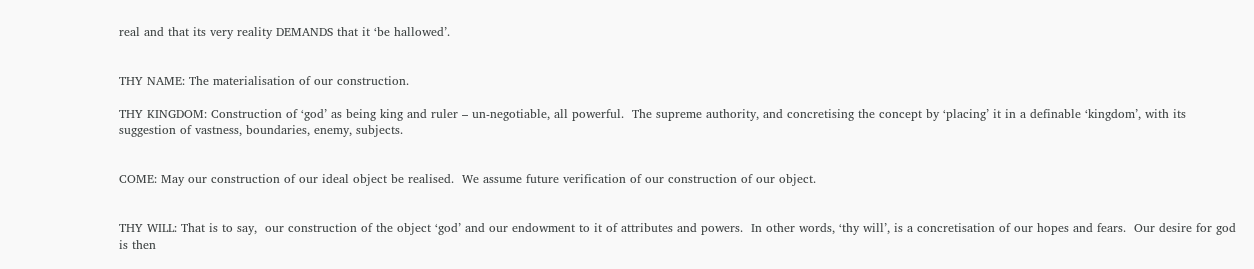real and that its very reality DEMANDS that it ‘be hallowed’.


THY NAME: The materialisation of our construction.

THY KINGDOM: Construction of ‘god’ as being king and ruler – un-negotiable, all powerful.  The supreme authority, and concretising the concept by ‘placing’ it in a definable ‘kingdom’, with its suggestion of vastness, boundaries, enemy, subjects.


COME: May our construction of our ideal object be realised.  We assume future verification of our construction of our object.


THY WILL: That is to say,  our construction of the object ‘god’ and our endowment to it of attributes and powers.  In other words, ‘thy will’, is a concretisation of our hopes and fears.  Our desire for god is then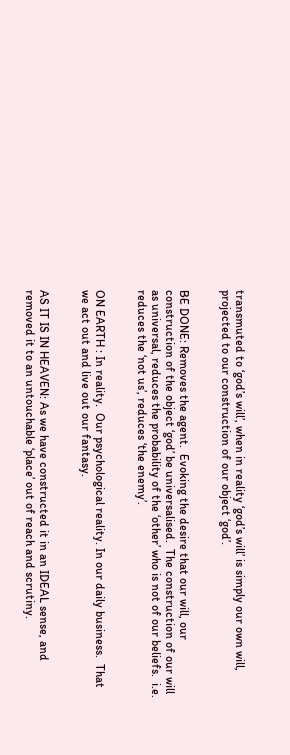transmuted to ‘god’s will’, when in reality ‘god’s will’ is simply our own will, projected to our construction of our object ‘god’.


BE DONE: Removes the agent.  Evoking the desire that our will, our construction of the object ‘god’ be universalised.  The construction of our will as universal, reduces the probability of the ‘other’ who is not of our beliefs.  i.e. reduces the ‘not us’, reduces ‘the enemy’.


ON EARTH : In reality.  Our psychological reality. In our daily business.  That we act out and live out our fantasy.


AS IT IS IN HEAVEN: As we have constructed it in an IDEAL sense, and removed it to an untouchable ‘place’ out of reach and scrutiny.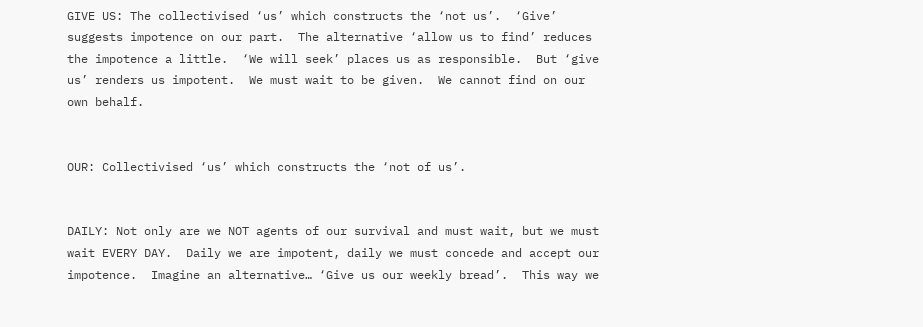GIVE US: The collectivised ‘us’ which constructs the ‘not us’.  ‘Give’ suggests impotence on our part.  The alternative ‘allow us to find’ reduces the impotence a little.  ‘We will seek’ places us as responsible.  But ‘give us’ renders us impotent.  We must wait to be given.  We cannot find on our own behalf.


OUR: Collectivised ‘us’ which constructs the ‘not of us’.


DAILY: Not only are we NOT agents of our survival and must wait, but we must wait EVERY DAY.  Daily we are impotent, daily we must concede and accept our impotence.  Imagine an alternative… ‘Give us our weekly bread’.  This way we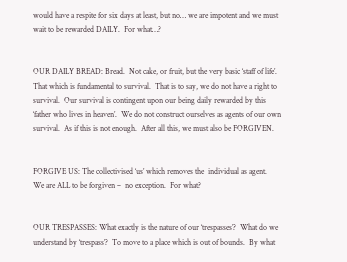would have a respite for six days at least, but no… we are impotent and we must wait to be rewarded DAILY.  For what…?


OUR DAILY BREAD: Bread.  Not cake, or fruit, but the very basic ‘staff of life’.  That which is fundamental to survival.  That is to say, we do not have a right to survival.  Our survival is contingent upon our being daily rewarded by this ‘father who lives in heaven’.  We do not construct ourselves as agents of our own survival.  As if this is not enough.  After all this, we must also be FORGIVEN.


FORGIVE US: The collectivised ‘us’ which removes the  individual as agent.  We are ALL to be forgiven –  no exception.  For what?


OUR TRESPASSES: What exactly is the nature of our ‘trespasses’?  What do we understand by ‘trespass’?  To move to a place which is out of bounds.  By what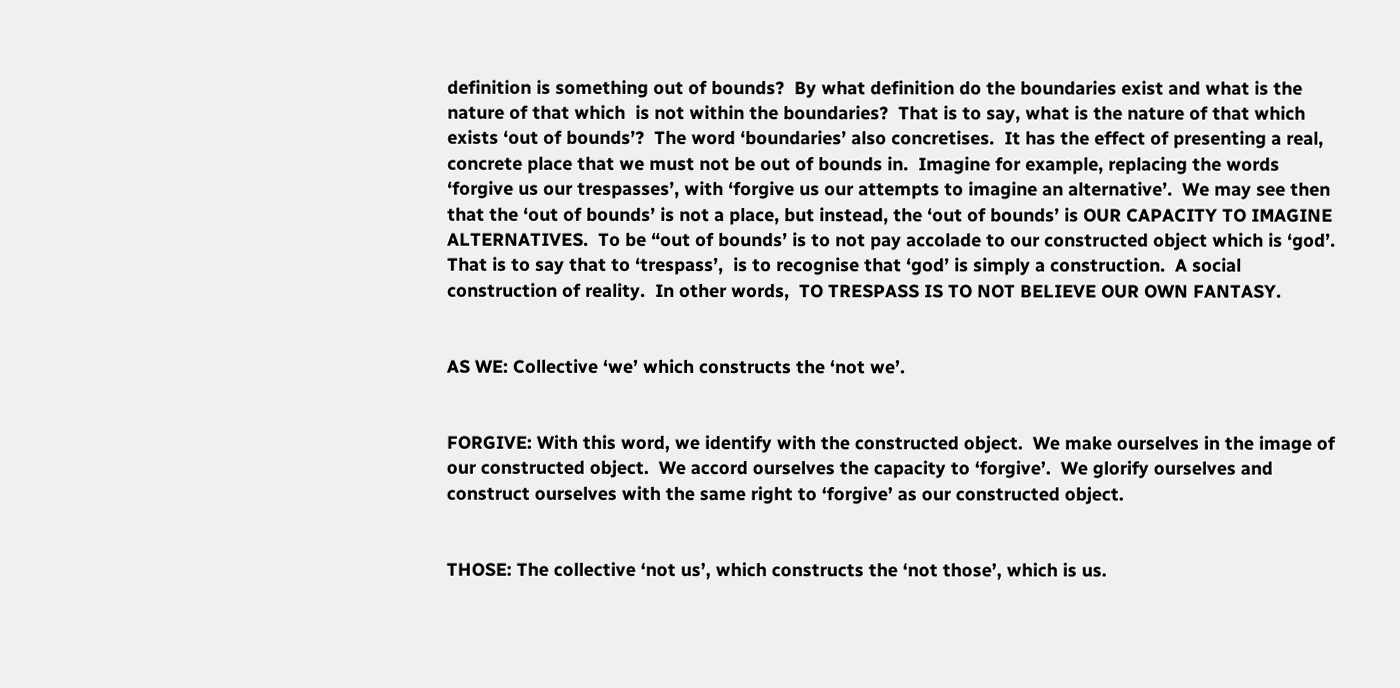definition is something out of bounds?  By what definition do the boundaries exist and what is the nature of that which  is not within the boundaries?  That is to say, what is the nature of that which  exists ‘out of bounds’?  The word ‘boundaries’ also concretises.  It has the effect of presenting a real, concrete place that we must not be out of bounds in.  Imagine for example, replacing the words ‘forgive us our trespasses’, with ‘forgive us our attempts to imagine an alternative’.  We may see then that the ‘out of bounds’ is not a place, but instead, the ‘out of bounds’ is OUR CAPACITY TO IMAGINE ALTERNATIVES.  To be “out of bounds’ is to not pay accolade to our constructed object which is ‘god’.  That is to say that to ‘trespass’,  is to recognise that ‘god’ is simply a construction.  A social construction of reality.  In other words,  TO TRESPASS IS TO NOT BELIEVE OUR OWN FANTASY.


AS WE: Collective ‘we’ which constructs the ‘not we’.


FORGIVE: With this word, we identify with the constructed object.  We make ourselves in the image of our constructed object.  We accord ourselves the capacity to ‘forgive’.  We glorify ourselves and construct ourselves with the same right to ‘forgive’ as our constructed object.


THOSE: The collective ‘not us’, which constructs the ‘not those’, which is us.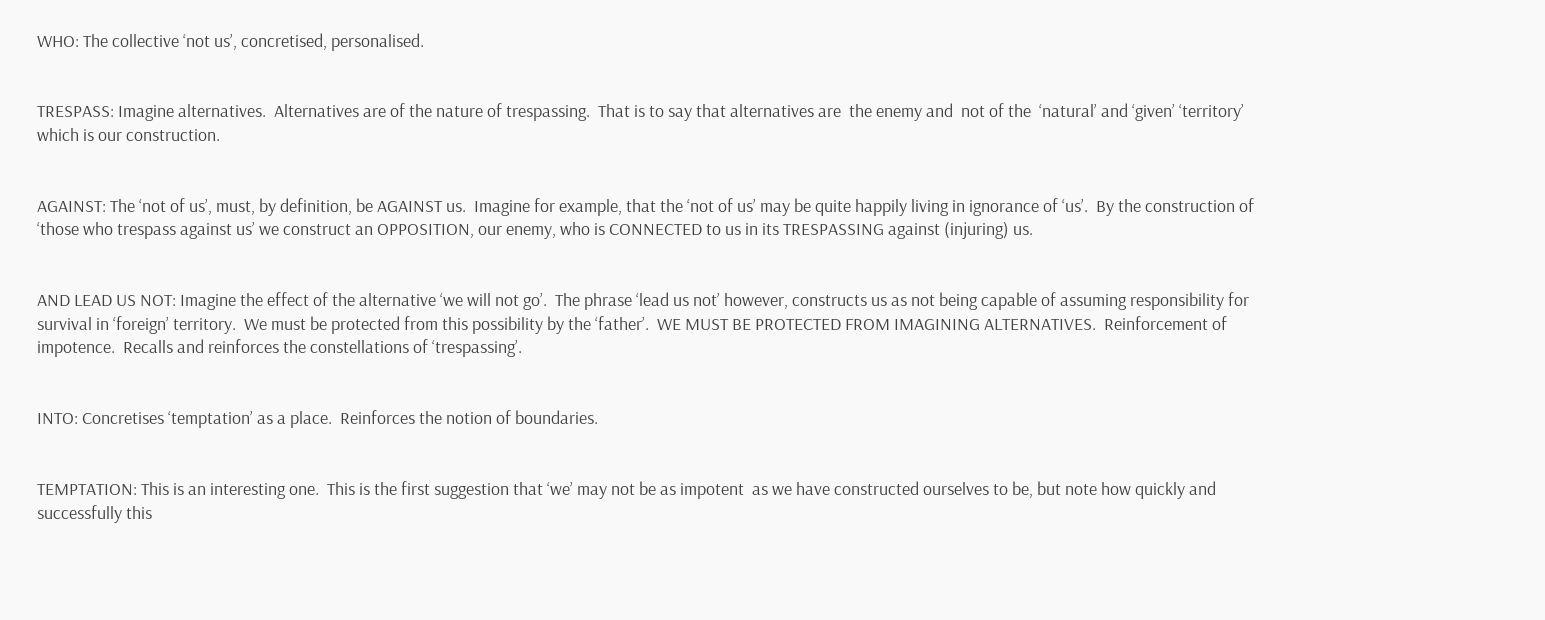WHO: The collective ‘not us’, concretised, personalised.


TRESPASS: Imagine alternatives.  Alternatives are of the nature of trespassing.  That is to say that alternatives are  the enemy and  not of the  ‘natural’ and ‘given’ ‘territory’ which is our construction.


AGAINST: The ‘not of us’, must, by definition, be AGAINST us.  Imagine for example, that the ‘not of us’ may be quite happily living in ignorance of ‘us’.  By the construction of ‘those who trespass against us’ we construct an OPPOSITION, our enemy, who is CONNECTED to us in its TRESPASSING against (injuring) us.


AND LEAD US NOT: Imagine the effect of the alternative ‘we will not go’.  The phrase ‘lead us not’ however, constructs us as not being capable of assuming responsibility for survival in ‘foreign’ territory.  We must be protected from this possibility by the ‘father’.  WE MUST BE PROTECTED FROM IMAGINING ALTERNATIVES.  Reinforcement of impotence.  Recalls and reinforces the constellations of ‘trespassing’.


INTO: Concretises ‘temptation’ as a place.  Reinforces the notion of boundaries.


TEMPTATION: This is an interesting one.  This is the first suggestion that ‘we’ may not be as impotent  as we have constructed ourselves to be, but note how quickly and successfully this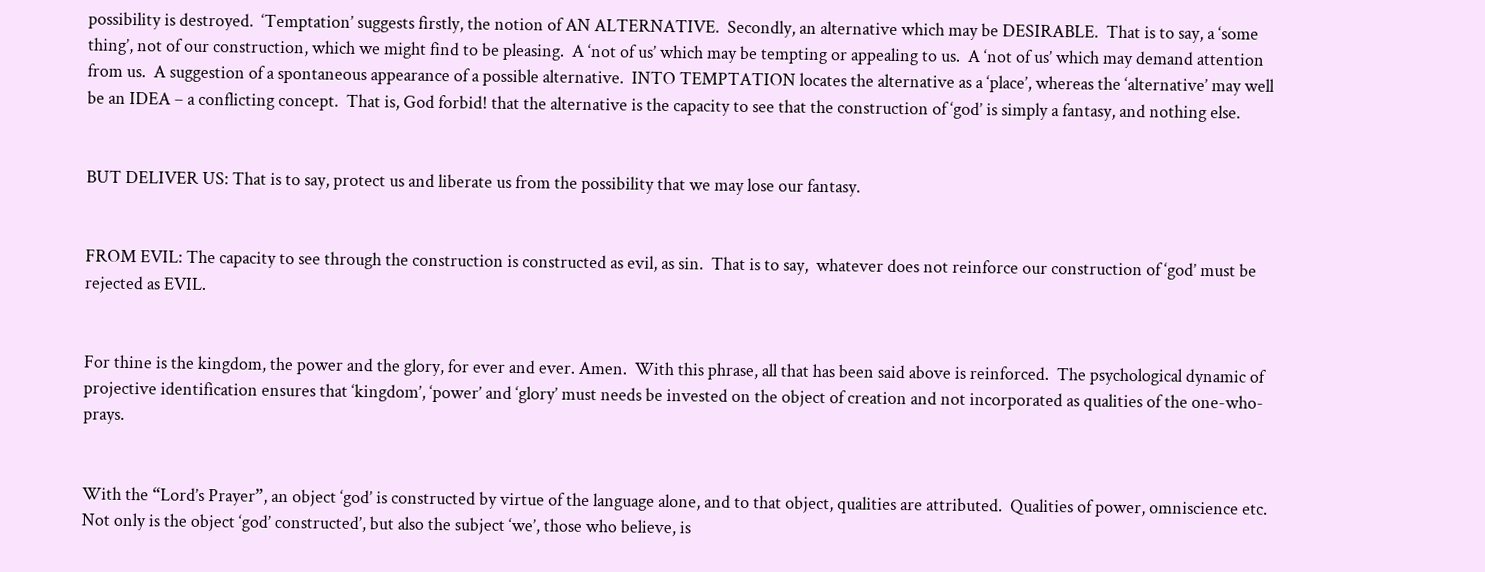possibility is destroyed.  ‘Temptation’ suggests firstly, the notion of AN ALTERNATIVE.  Secondly, an alternative which may be DESIRABLE.  That is to say, a ‘some thing’, not of our construction, which we might find to be pleasing.  A ‘not of us’ which may be tempting or appealing to us.  A ‘not of us’ which may demand attention from us.  A suggestion of a spontaneous appearance of a possible alternative.  INTO TEMPTATION locates the alternative as a ‘place’, whereas the ‘alternative’ may well be an IDEA – a conflicting concept.  That is, God forbid! that the alternative is the capacity to see that the construction of ‘god’ is simply a fantasy, and nothing else.


BUT DELIVER US: That is to say, protect us and liberate us from the possibility that we may lose our fantasy.


FROM EVIL: The capacity to see through the construction is constructed as evil, as sin.  That is to say,  whatever does not reinforce our construction of ‘god’ must be rejected as EVIL.


For thine is the kingdom, the power and the glory, for ever and ever. Amen.  With this phrase, all that has been said above is reinforced.  The psychological dynamic of projective identification ensures that ‘kingdom’, ‘power’ and ‘glory’ must needs be invested on the object of creation and not incorporated as qualities of the one-who-prays.


With the “Lord’s Prayer”, an object ‘god’ is constructed by virtue of the language alone, and to that object, qualities are attributed.  Qualities of power, omniscience etc.  Not only is the object ‘god’ constructed’, but also the subject ‘we’, those who believe, is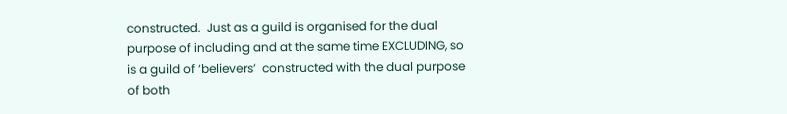constructed.  Just as a guild is organised for the dual purpose of including and at the same time EXCLUDING, so is a guild of ‘believers’  constructed with the dual purpose of both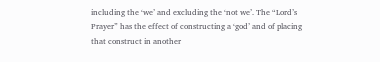including the ‘we’ and excluding the ‘not we’. The “Lord’s Prayer” has the effect of constructing a ‘god’ and of placing that construct in another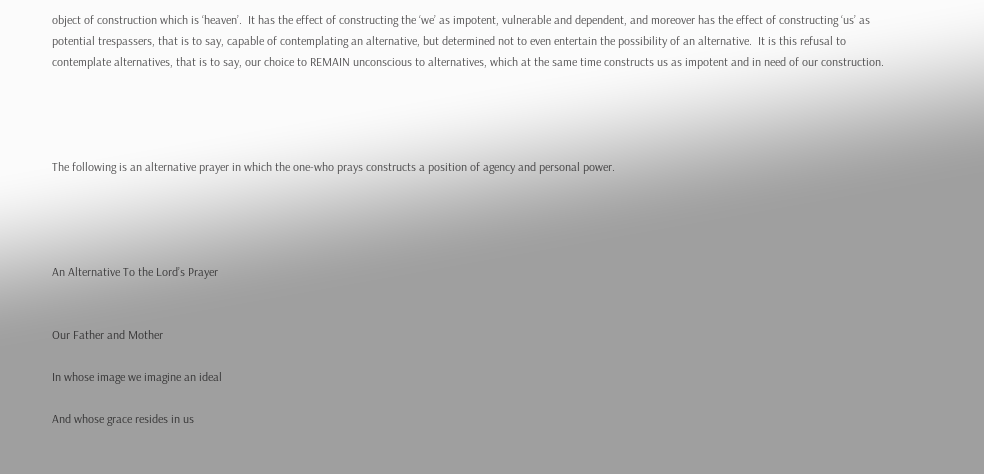object of construction which is ‘heaven’.  It has the effect of constructing the ‘we’ as impotent, vulnerable and dependent, and moreover has the effect of constructing ‘us’ as potential trespassers, that is to say, capable of contemplating an alternative, but determined not to even entertain the possibility of an alternative.  It is this refusal to contemplate alternatives, that is to say, our choice to REMAIN unconscious to alternatives, which at the same time constructs us as impotent and in need of our construction.




The following is an alternative prayer in which the one-who prays constructs a position of agency and personal power.




An Alternative To the Lord’s Prayer


Our Father and Mother

In whose image we imagine an ideal

And whose grace resides in us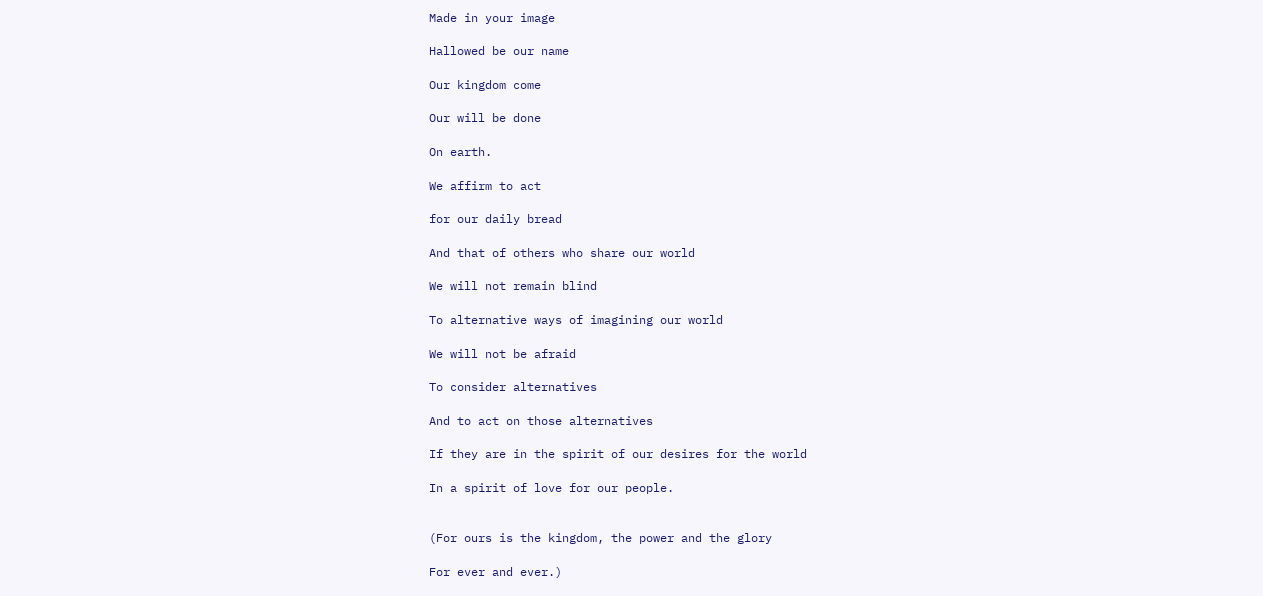Made in your image

Hallowed be our name

Our kingdom come

Our will be done

On earth.

We affirm to act

for our daily bread

And that of others who share our world

We will not remain blind

To alternative ways of imagining our world

We will not be afraid

To consider alternatives

And to act on those alternatives

If they are in the spirit of our desires for the world

In a spirit of love for our people.


(For ours is the kingdom, the power and the glory

For ever and ever.)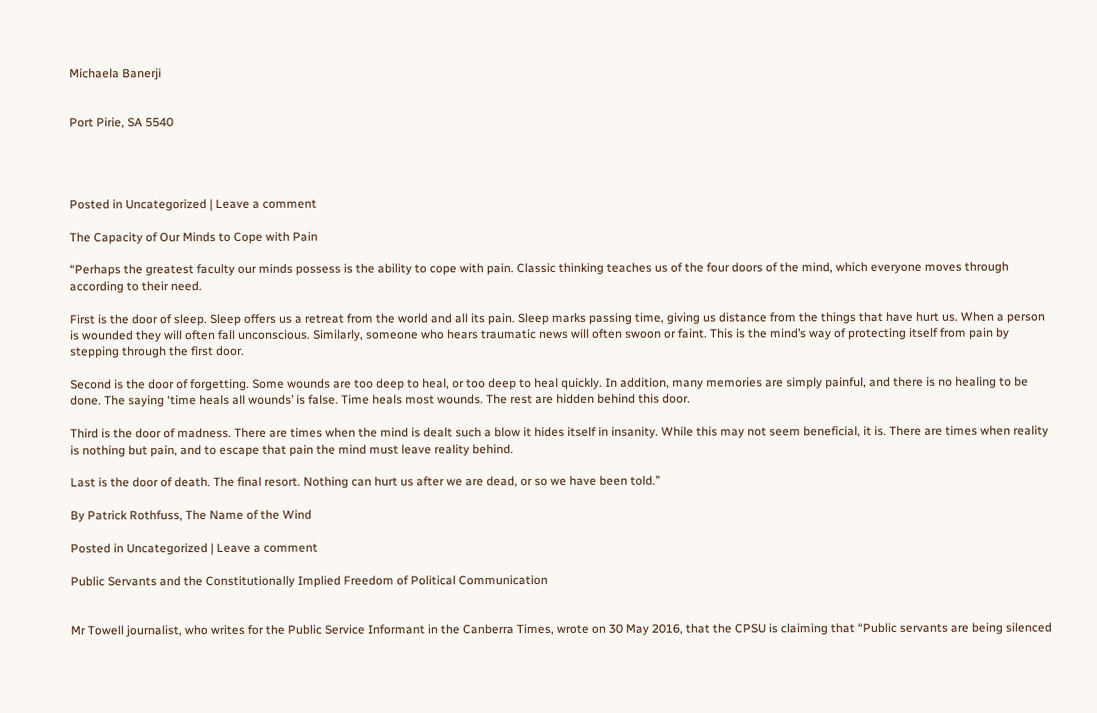Michaela Banerji


Port Pirie, SA 5540




Posted in Uncategorized | Leave a comment

The Capacity of Our Minds to Cope with Pain

“Perhaps the greatest faculty our minds possess is the ability to cope with pain. Classic thinking teaches us of the four doors of the mind, which everyone moves through according to their need.

First is the door of sleep. Sleep offers us a retreat from the world and all its pain. Sleep marks passing time, giving us distance from the things that have hurt us. When a person is wounded they will often fall unconscious. Similarly, someone who hears traumatic news will often swoon or faint. This is the mind’s way of protecting itself from pain by stepping through the first door.

Second is the door of forgetting. Some wounds are too deep to heal, or too deep to heal quickly. In addition, many memories are simply painful, and there is no healing to be done. The saying ‘time heals all wounds’ is false. Time heals most wounds. The rest are hidden behind this door.

Third is the door of madness. There are times when the mind is dealt such a blow it hides itself in insanity. While this may not seem beneficial, it is. There are times when reality is nothing but pain, and to escape that pain the mind must leave reality behind.

Last is the door of death. The final resort. Nothing can hurt us after we are dead, or so we have been told.”

By Patrick Rothfuss, The Name of the Wind

Posted in Uncategorized | Leave a comment

Public Servants and the Constitutionally Implied Freedom of Political Communication


Mr Towell journalist, who writes for the Public Service Informant in the Canberra Times, wrote on 30 May 2016, that the CPSU is claiming that “Public servants are being silenced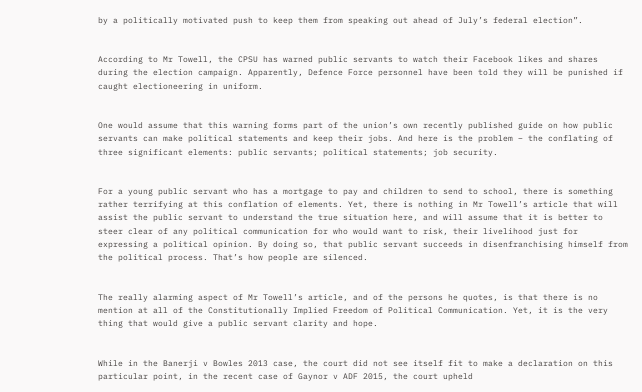by a politically motivated push to keep them from speaking out ahead of July’s federal election”.


According to Mr Towell, the CPSU has warned public servants to watch their Facebook likes and shares during the election campaign. Apparently, Defence Force personnel have been told they will be punished if caught electioneering in uniform.


One would assume that this warning forms part of the union’s own recently published guide on how public servants can make political statements and keep their jobs. And here is the problem – the conflating of three significant elements: public servants; political statements; job security.


For a young public servant who has a mortgage to pay and children to send to school, there is something rather terrifying at this conflation of elements. Yet, there is nothing in Mr Towell’s article that will assist the public servant to understand the true situation here, and will assume that it is better to steer clear of any political communication for who would want to risk, their livelihood just for expressing a political opinion. By doing so, that public servant succeeds in disenfranchising himself from the political process. That’s how people are silenced.


The really alarming aspect of Mr Towell’s article, and of the persons he quotes, is that there is no mention at all of the Constitutionally Implied Freedom of Political Communication. Yet, it is the very thing that would give a public servant clarity and hope.


While in the Banerji v Bowles 2013 case, the court did not see itself fit to make a declaration on this particular point, in the recent case of Gaynor v ADF 2015, the court upheld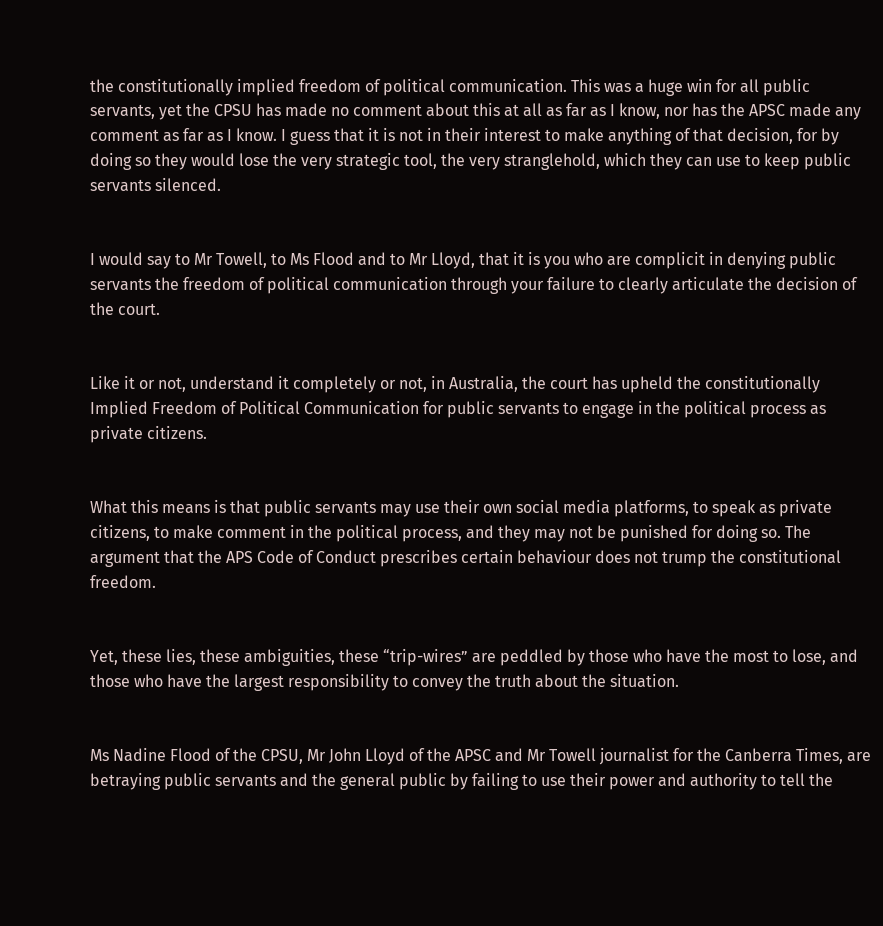the constitutionally implied freedom of political communication. This was a huge win for all public servants, yet the CPSU has made no comment about this at all as far as I know, nor has the APSC made any comment as far as I know. I guess that it is not in their interest to make anything of that decision, for by doing so they would lose the very strategic tool, the very stranglehold, which they can use to keep public servants silenced.


I would say to Mr Towell, to Ms Flood and to Mr Lloyd, that it is you who are complicit in denying public servants the freedom of political communication through your failure to clearly articulate the decision of the court.


Like it or not, understand it completely or not, in Australia, the court has upheld the constitutionally Implied Freedom of Political Communication for public servants to engage in the political process as private citizens.


What this means is that public servants may use their own social media platforms, to speak as private citizens, to make comment in the political process, and they may not be punished for doing so. The argument that the APS Code of Conduct prescribes certain behaviour does not trump the constitutional freedom.


Yet, these lies, these ambiguities, these “trip-wires” are peddled by those who have the most to lose, and those who have the largest responsibility to convey the truth about the situation.


Ms Nadine Flood of the CPSU, Mr John Lloyd of the APSC and Mr Towell journalist for the Canberra Times, are betraying public servants and the general public by failing to use their power and authority to tell the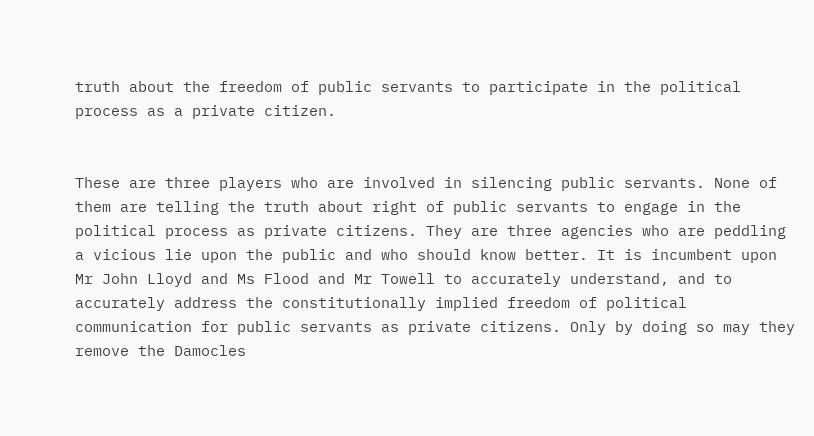truth about the freedom of public servants to participate in the political process as a private citizen.


These are three players who are involved in silencing public servants. None of them are telling the truth about right of public servants to engage in the political process as private citizens. They are three agencies who are peddling a vicious lie upon the public and who should know better. It is incumbent upon Mr John Lloyd and Ms Flood and Mr Towell to accurately understand, and to accurately address the constitutionally implied freedom of political communication for public servants as private citizens. Only by doing so may they remove the Damocles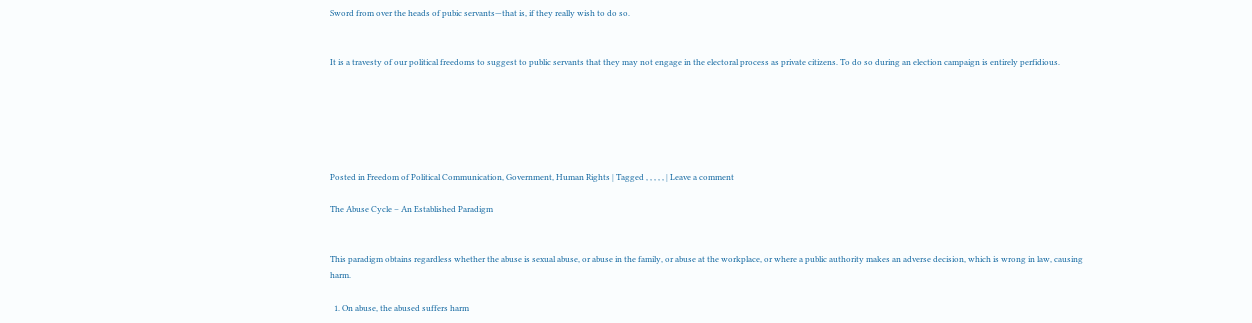Sword from over the heads of pubic servants—that is, if they really wish to do so.


It is a travesty of our political freedoms to suggest to public servants that they may not engage in the electoral process as private citizens. To do so during an election campaign is entirely perfidious.






Posted in Freedom of Political Communication, Government, Human Rights | Tagged , , , , , | Leave a comment

The Abuse Cycle – An Established Paradigm


This paradigm obtains regardless whether the abuse is sexual abuse, or abuse in the family, or abuse at the workplace, or where a public authority makes an adverse decision, which is wrong in law, causing harm.

  1. On abuse, the abused suffers harm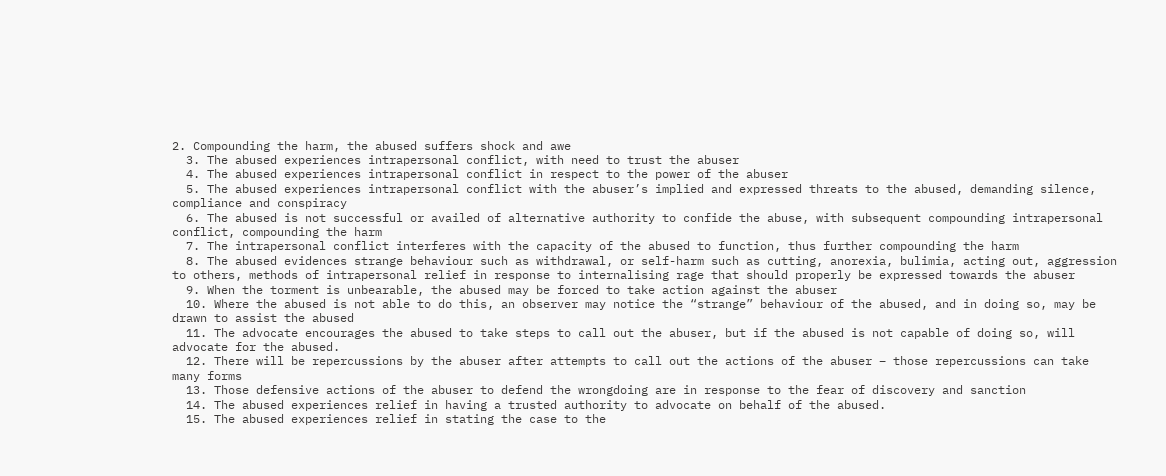2. Compounding the harm, the abused suffers shock and awe
  3. The abused experiences intrapersonal conflict, with need to trust the abuser
  4. The abused experiences intrapersonal conflict in respect to the power of the abuser
  5. The abused experiences intrapersonal conflict with the abuser’s implied and expressed threats to the abused, demanding silence, compliance and conspiracy
  6. The abused is not successful or availed of alternative authority to confide the abuse, with subsequent compounding intrapersonal conflict, compounding the harm
  7. The intrapersonal conflict interferes with the capacity of the abused to function, thus further compounding the harm
  8. The abused evidences strange behaviour such as withdrawal, or self-harm such as cutting, anorexia, bulimia, acting out, aggression to others, methods of intrapersonal relief in response to internalising rage that should properly be expressed towards the abuser
  9. When the torment is unbearable, the abused may be forced to take action against the abuser
  10. Where the abused is not able to do this, an observer may notice the “strange” behaviour of the abused, and in doing so, may be drawn to assist the abused
  11. The advocate encourages the abused to take steps to call out the abuser, but if the abused is not capable of doing so, will advocate for the abused.
  12. There will be repercussions by the abuser after attempts to call out the actions of the abuser – those repercussions can take many forms
  13. Those defensive actions of the abuser to defend the wrongdoing are in response to the fear of discovery and sanction
  14. The abused experiences relief in having a trusted authority to advocate on behalf of the abused.
  15. The abused experiences relief in stating the case to the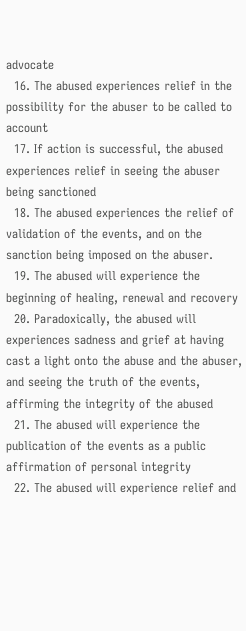advocate
  16. The abused experiences relief in the possibility for the abuser to be called to account
  17. If action is successful, the abused experiences relief in seeing the abuser being sanctioned
  18. The abused experiences the relief of validation of the events, and on the sanction being imposed on the abuser.
  19. The abused will experience the beginning of healing, renewal and recovery
  20. Paradoxically, the abused will experiences sadness and grief at having cast a light onto the abuse and the abuser, and seeing the truth of the events, affirming the integrity of the abused
  21. The abused will experience the publication of the events as a public affirmation of personal integrity
  22. The abused will experience relief and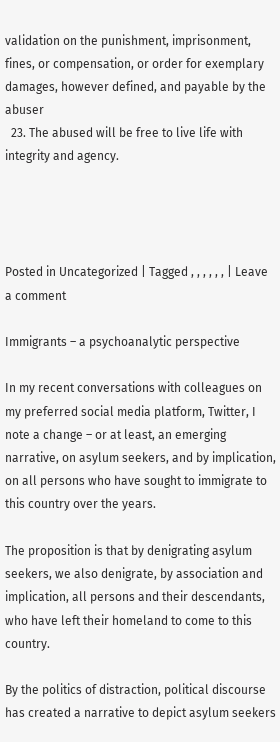validation on the punishment, imprisonment, fines, or compensation, or order for exemplary damages, however defined, and payable by the abuser
  23. The abused will be free to live life with integrity and agency.




Posted in Uncategorized | Tagged , , , , , , | Leave a comment

Immigrants – a psychoanalytic perspective

In my recent conversations with colleagues on my preferred social media platform, Twitter, I note a change – or at least, an emerging narrative, on asylum seekers, and by implication, on all persons who have sought to immigrate to this country over the years.

The proposition is that by denigrating asylum seekers, we also denigrate, by association and implication, all persons and their descendants, who have left their homeland to come to this country.

By the politics of distraction, political discourse has created a narrative to depict asylum seekers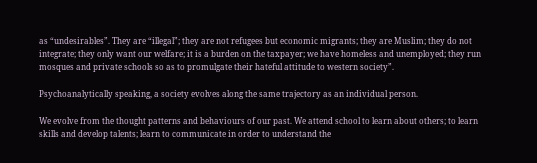as “undesirables”. They are “illegal”; they are not refugees but economic migrants; they are Muslim; they do not integrate; they only want our welfare; it is a burden on the taxpayer; we have homeless and unemployed; they run mosques and private schools so as to promulgate their hateful attitude to western society”.

Psychoanalytically speaking, a society evolves along the same trajectory as an individual person.

We evolve from the thought patterns and behaviours of our past. We attend school to learn about others; to learn skills and develop talents; learn to communicate in order to understand the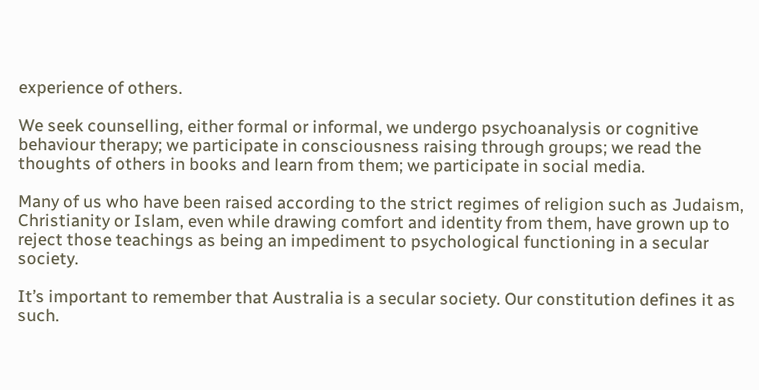experience of others.

We seek counselling, either formal or informal, we undergo psychoanalysis or cognitive behaviour therapy; we participate in consciousness raising through groups; we read the thoughts of others in books and learn from them; we participate in social media.

Many of us who have been raised according to the strict regimes of religion such as Judaism, Christianity or Islam, even while drawing comfort and identity from them, have grown up to reject those teachings as being an impediment to psychological functioning in a secular society.

It’s important to remember that Australia is a secular society. Our constitution defines it as such.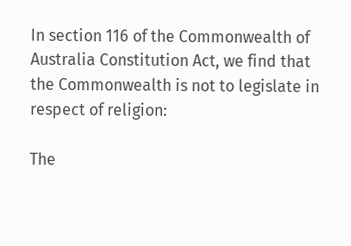In section 116 of the Commonwealth of Australia Constitution Act, we find that the Commonwealth is not to legislate in respect of religion:

The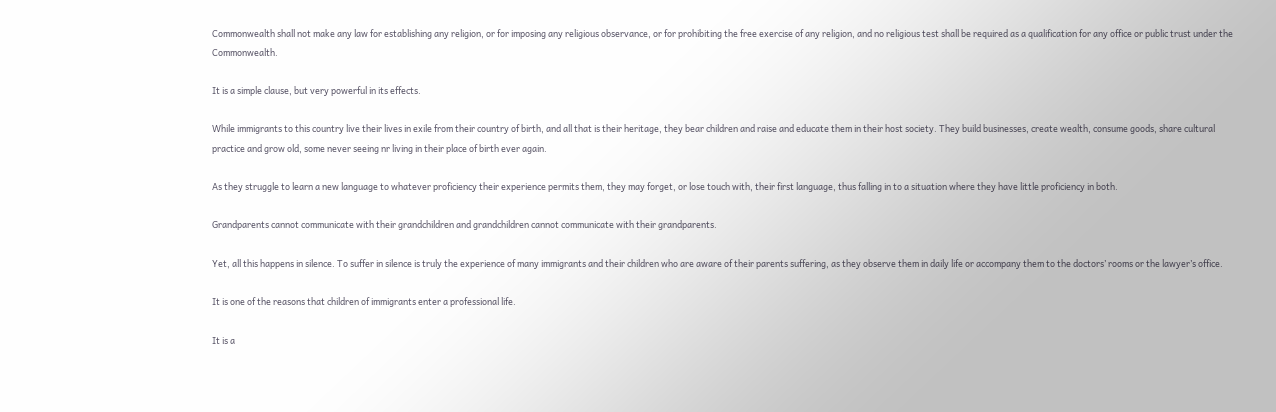Commonwealth shall not make any law for establishing any religion, or for imposing any religious observance, or for prohibiting the free exercise of any religion, and no religious test shall be required as a qualification for any office or public trust under the Commonwealth.

It is a simple clause, but very powerful in its effects.

While immigrants to this country live their lives in exile from their country of birth, and all that is their heritage, they bear children and raise and educate them in their host society. They build businesses, create wealth, consume goods, share cultural practice and grow old, some never seeing nr living in their place of birth ever again.

As they struggle to learn a new language to whatever proficiency their experience permits them, they may forget, or lose touch with, their first language, thus falling in to a situation where they have little proficiency in both.

Grandparents cannot communicate with their grandchildren and grandchildren cannot communicate with their grandparents.

Yet, all this happens in silence. To suffer in silence is truly the experience of many immigrants and their children who are aware of their parents suffering, as they observe them in daily life or accompany them to the doctors’ rooms or the lawyer’s office.

It is one of the reasons that children of immigrants enter a professional life.

It is a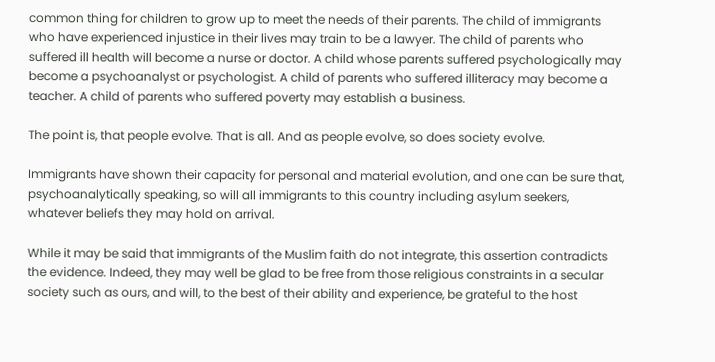common thing for children to grow up to meet the needs of their parents. The child of immigrants who have experienced injustice in their lives may train to be a lawyer. The child of parents who suffered ill health will become a nurse or doctor. A child whose parents suffered psychologically may become a psychoanalyst or psychologist. A child of parents who suffered illiteracy may become a teacher. A child of parents who suffered poverty may establish a business.

The point is, that people evolve. That is all. And as people evolve, so does society evolve.

Immigrants have shown their capacity for personal and material evolution, and one can be sure that, psychoanalytically speaking, so will all immigrants to this country including asylum seekers, whatever beliefs they may hold on arrival.

While it may be said that immigrants of the Muslim faith do not integrate, this assertion contradicts the evidence. Indeed, they may well be glad to be free from those religious constraints in a secular society such as ours, and will, to the best of their ability and experience, be grateful to the host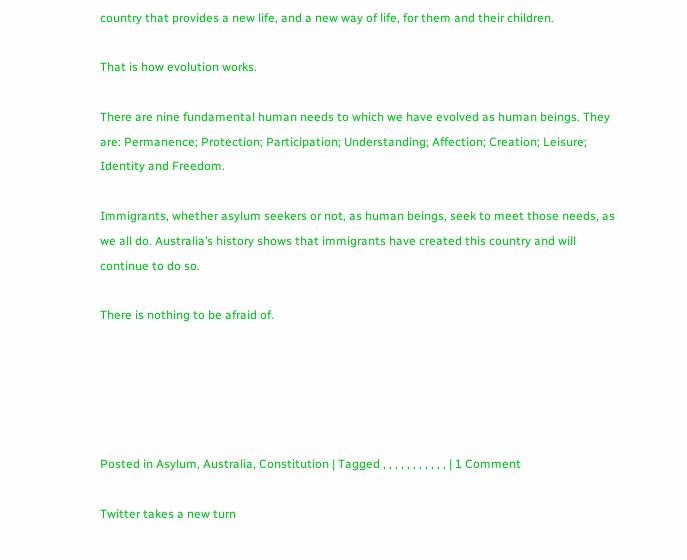country that provides a new life, and a new way of life, for them and their children.

That is how evolution works.

There are nine fundamental human needs to which we have evolved as human beings. They are: Permanence; Protection; Participation; Understanding; Affection; Creation; Leisure; Identity and Freedom.

Immigrants, whether asylum seekers or not, as human beings, seek to meet those needs, as we all do. Australia’s history shows that immigrants have created this country and will continue to do so.

There is nothing to be afraid of.





Posted in Asylum, Australia, Constitution | Tagged , , , , , , , , , , , | 1 Comment

Twitter takes a new turn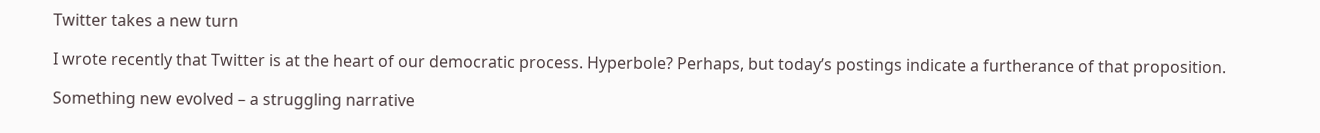Twitter takes a new turn

I wrote recently that Twitter is at the heart of our democratic process. Hyperbole? Perhaps, but today’s postings indicate a furtherance of that proposition.

Something new evolved – a struggling narrative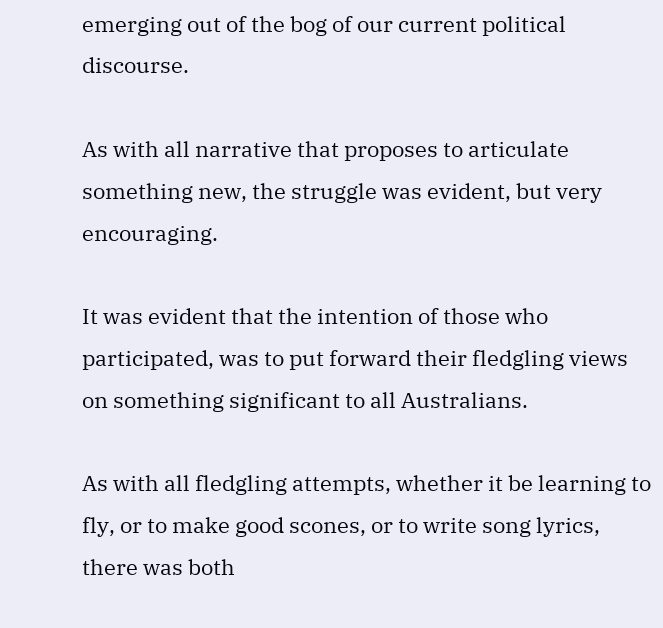emerging out of the bog of our current political discourse.

As with all narrative that proposes to articulate something new, the struggle was evident, but very encouraging.

It was evident that the intention of those who participated, was to put forward their fledgling views on something significant to all Australians.

As with all fledgling attempts, whether it be learning to fly, or to make good scones, or to write song lyrics, there was both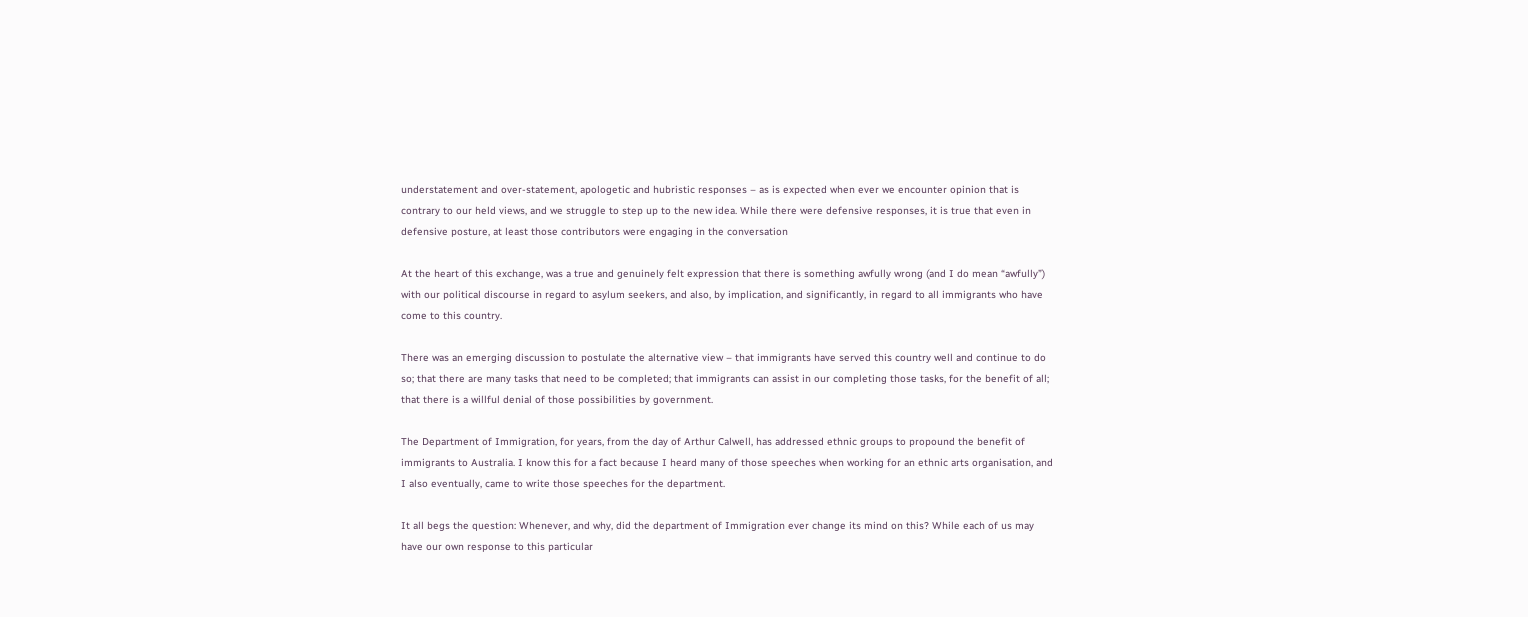understatement and over-statement, apologetic and hubristic responses – as is expected when ever we encounter opinion that is contrary to our held views, and we struggle to step up to the new idea. While there were defensive responses, it is true that even in defensive posture, at least those contributors were engaging in the conversation

At the heart of this exchange, was a true and genuinely felt expression that there is something awfully wrong (and I do mean “awfully”) with our political discourse in regard to asylum seekers, and also, by implication, and significantly, in regard to all immigrants who have come to this country.

There was an emerging discussion to postulate the alternative view – that immigrants have served this country well and continue to do so; that there are many tasks that need to be completed; that immigrants can assist in our completing those tasks, for the benefit of all; that there is a willful denial of those possibilities by government.

The Department of Immigration, for years, from the day of Arthur Calwell, has addressed ethnic groups to propound the benefit of immigrants to Australia. I know this for a fact because I heard many of those speeches when working for an ethnic arts organisation, and I also eventually, came to write those speeches for the department.

It all begs the question: Whenever, and why, did the department of Immigration ever change its mind on this? While each of us may have our own response to this particular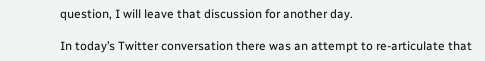question, I will leave that discussion for another day.

In today’s Twitter conversation there was an attempt to re-articulate that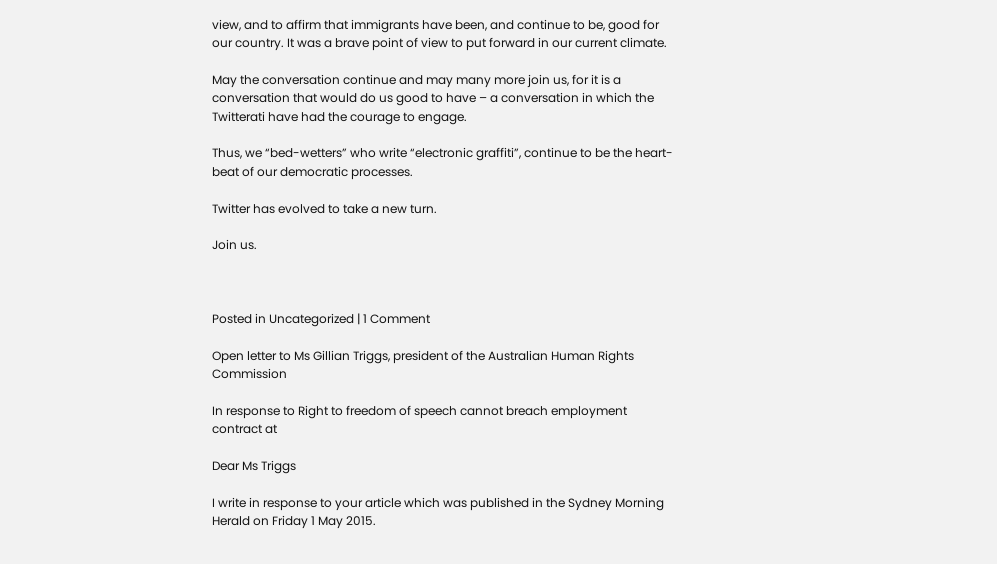view, and to affirm that immigrants have been, and continue to be, good for our country. It was a brave point of view to put forward in our current climate.

May the conversation continue and may many more join us, for it is a conversation that would do us good to have – a conversation in which the Twitterati have had the courage to engage.

Thus, we “bed-wetters” who write “electronic graffiti”, continue to be the heart-beat of our democratic processes.

Twitter has evolved to take a new turn.

Join us.



Posted in Uncategorized | 1 Comment

Open letter to Ms Gillian Triggs, president of the Australian Human Rights Commission

In response to Right to freedom of speech cannot breach employment contract at

Dear Ms Triggs

I write in response to your article which was published in the Sydney Morning Herald on Friday 1 May 2015.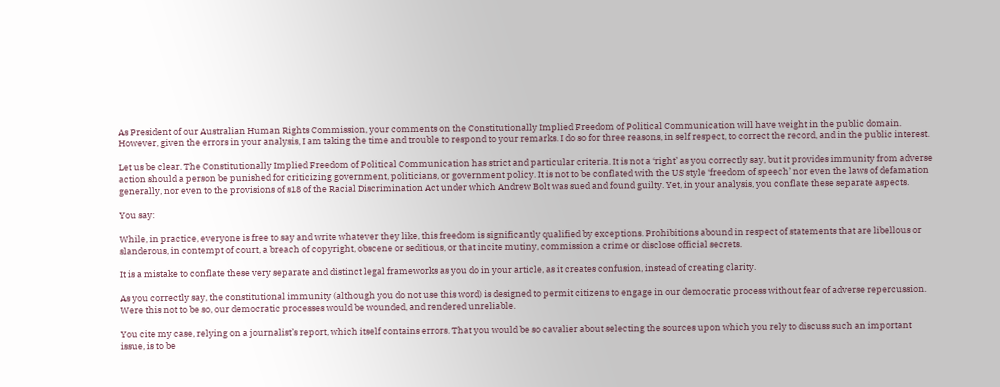As President of our Australian Human Rights Commission, your comments on the Constitutionally Implied Freedom of Political Communication will have weight in the public domain. However, given the errors in your analysis, I am taking the time and trouble to respond to your remarks. I do so for three reasons, in self respect, to correct the record, and in the public interest.

Let us be clear. The Constitutionally Implied Freedom of Political Communication has strict and particular criteria. It is not a ‘right’ as you correctly say, but it provides immunity from adverse action should a person be punished for criticizing government, politicians, or government policy. It is not to be conflated with the US style ‘freedom of speech’ nor even the laws of defamation generally, nor even to the provisions of s18 of the Racial Discrimination Act under which Andrew Bolt was sued and found guilty. Yet, in your analysis, you conflate these separate aspects.

You say:

While, in practice, everyone is free to say and write whatever they like, this freedom is significantly qualified by exceptions. Prohibitions abound in respect of statements that are libellous or slanderous, in contempt of court, a breach of copyright, obscene or seditious, or that incite mutiny, commission a crime or disclose official secrets.

It is a mistake to conflate these very separate and distinct legal frameworks as you do in your article, as it creates confusion, instead of creating clarity.

As you correctly say, the constitutional immunity (although you do not use this word) is designed to permit citizens to engage in our democratic process without fear of adverse repercussion. Were this not to be so, our democratic processes would be wounded, and rendered unreliable.

You cite my case, relying on a journalist’s report, which itself contains errors. That you would be so cavalier about selecting the sources upon which you rely to discuss such an important issue, is to be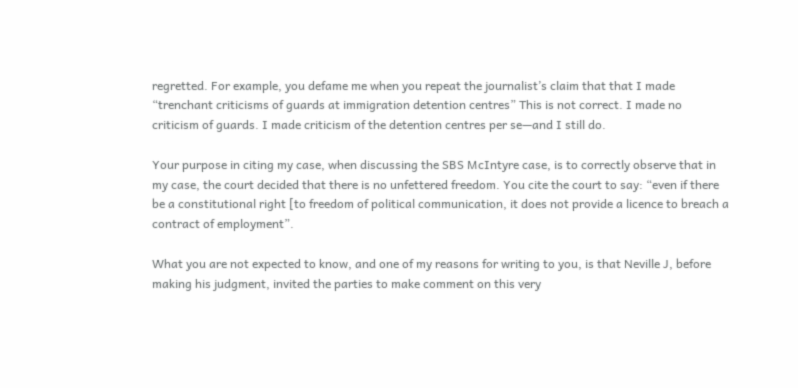regretted. For example, you defame me when you repeat the journalist’s claim that that I made “trenchant criticisms of guards at immigration detention centres” This is not correct. I made no criticism of guards. I made criticism of the detention centres per se—and I still do.

Your purpose in citing my case, when discussing the SBS McIntyre case, is to correctly observe that in my case, the court decided that there is no unfettered freedom. You cite the court to say: “even if there be a constitutional right [to freedom of political communication, it does not provide a licence to breach a contract of employment”.

What you are not expected to know, and one of my reasons for writing to you, is that Neville J, before making his judgment, invited the parties to make comment on this very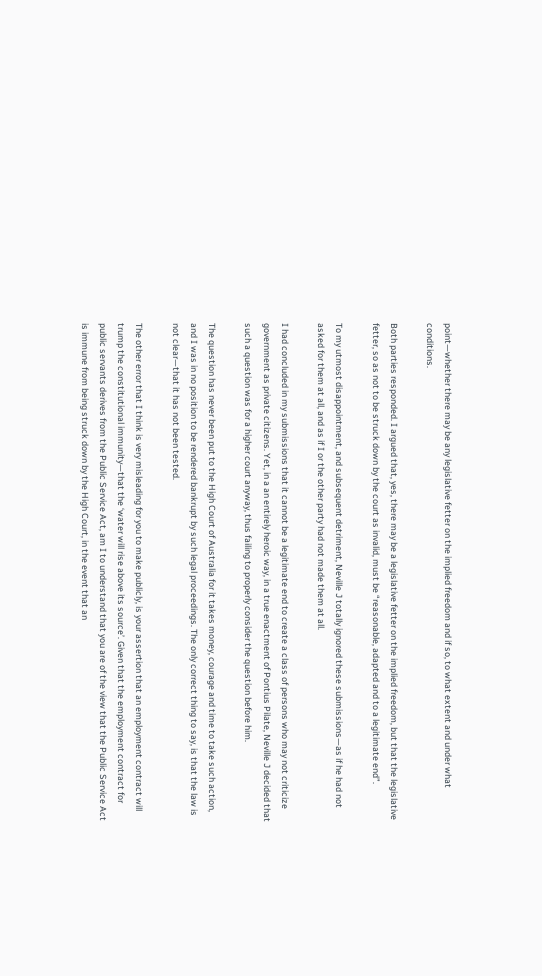point—whether there may be any legislative fetter on the implied freedom and if so, to what extent and under what conditions.

Both parties responded. I argued that, yes, there may be a legislative fetter on the implied freedom, but that the legislative fetter, so as not to be struck down by the court as invalid, must be “reasonable, adapted and to a legitimate end”.

To my utmost disappointment, and subsequent detriment, Neville J totally ignored these submissions—as if he had not asked for them at all, and as if I or the other party had not made them at all.

I had concluded in my submissions that it cannot be a legitimate end to create a class of persons who may not criticize government as private citizens. Yet, in a an entirely heroic way, in a true enactment of Pontius Pilate, Neville J decided that such a question was for a higher court anyway, thus failing to properly consider the question before him.

The question has never been put to the High Court of Australia for it takes money, courage and time to take such action, and I was in no position to be rendered bankrupt by such legal proceedings. The only correct thing to say, is that the law is not clear—that it has not been tested.

The other error that I think is very misleading for you to make publicly, is your assertion that an employment contract will trump the constitutional immunity—that the ‘water will rise above its source’. Given that the employment contract for public servants derives from the Public Service Act, am I to understand that you are of the view that the Public Service Act is immune from being struck down by the High Court, in the event that an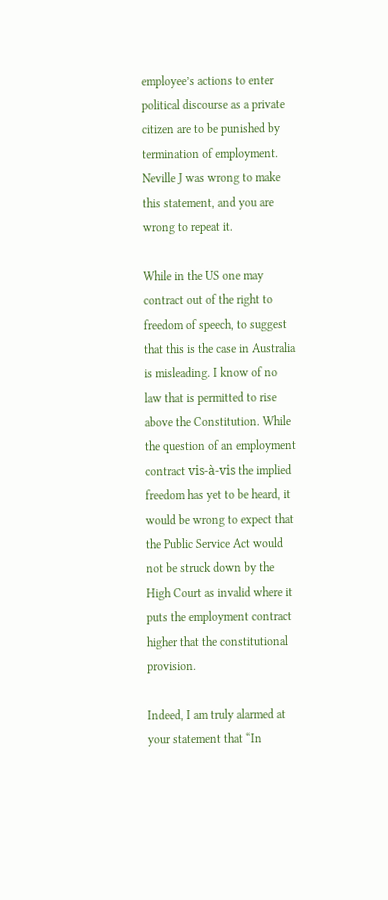employee’s actions to enter political discourse as a private citizen are to be punished by termination of employment. Neville J was wrong to make this statement, and you are wrong to repeat it.

While in the US one may contract out of the right to freedom of speech, to suggest that this is the case in Australia is misleading. I know of no law that is permitted to rise above the Constitution. While the question of an employment contract vis-à-vis the implied freedom has yet to be heard, it would be wrong to expect that the Public Service Act would not be struck down by the High Court as invalid where it puts the employment contract higher that the constitutional provision.

Indeed, I am truly alarmed at your statement that “In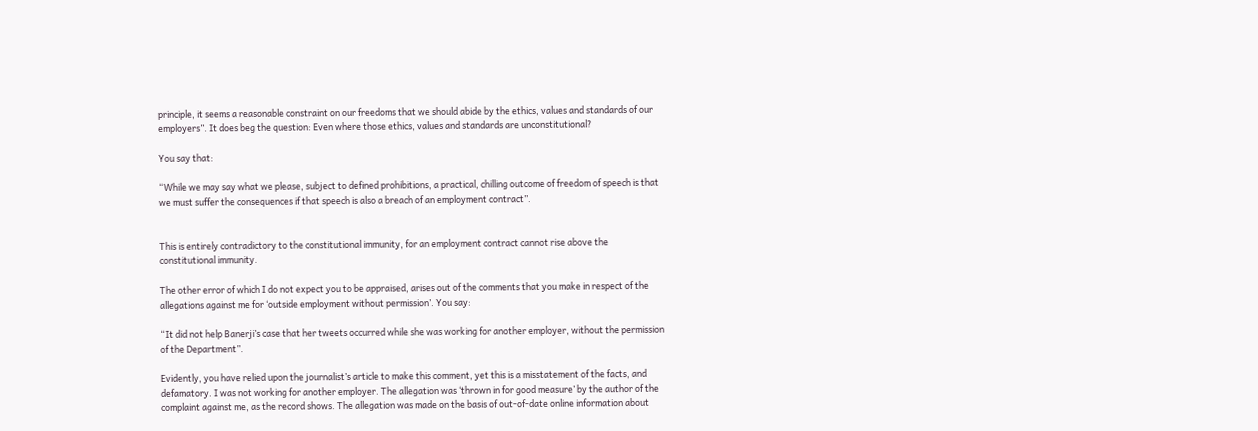principle, it seems a reasonable constraint on our freedoms that we should abide by the ethics, values and standards of our employers”. It does beg the question: Even where those ethics, values and standards are unconstitutional?

You say that:

“While we may say what we please, subject to defined prohibitions, a practical, chilling outcome of freedom of speech is that we must suffer the consequences if that speech is also a breach of an employment contract”.


This is entirely contradictory to the constitutional immunity, for an employment contract cannot rise above the constitutional immunity.

The other error of which I do not expect you to be appraised, arises out of the comments that you make in respect of the allegations against me for ‘outside employment without permission’. You say:

“It did not help Banerji’s case that her tweets occurred while she was working for another employer, without the permission of the Department”.

Evidently, you have relied upon the journalist’s article to make this comment, yet this is a misstatement of the facts, and defamatory. I was not working for another employer. The allegation was ‘thrown in for good measure’ by the author of the complaint against me, as the record shows. The allegation was made on the basis of out-of-date online information about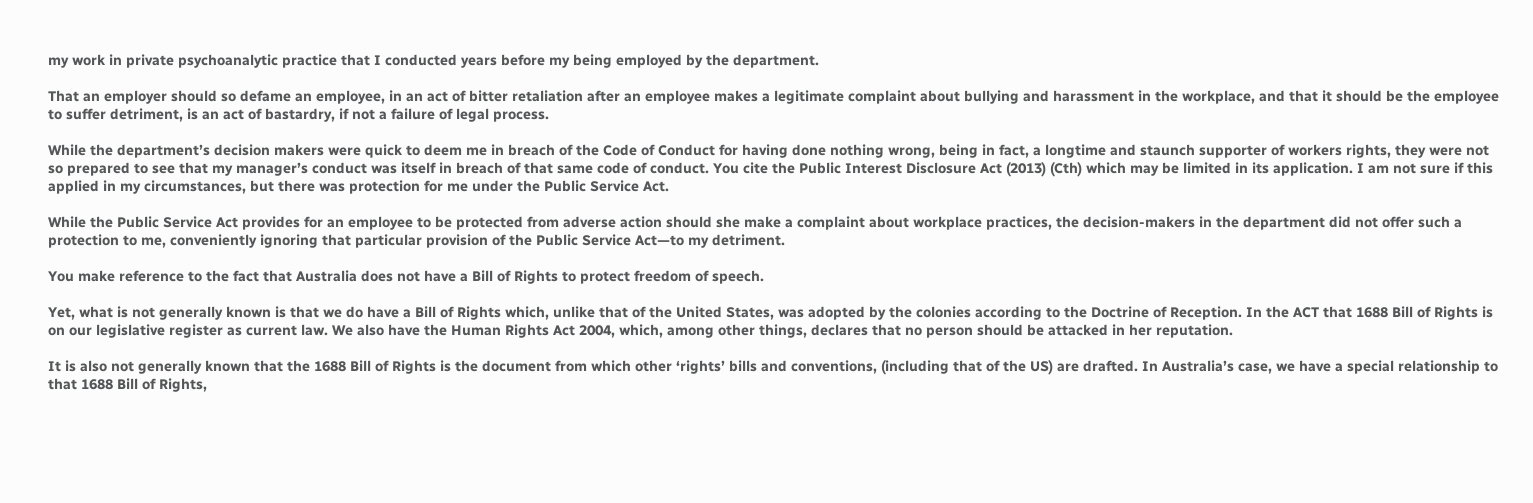my work in private psychoanalytic practice that I conducted years before my being employed by the department.

That an employer should so defame an employee, in an act of bitter retaliation after an employee makes a legitimate complaint about bullying and harassment in the workplace, and that it should be the employee to suffer detriment, is an act of bastardry, if not a failure of legal process.

While the department’s decision makers were quick to deem me in breach of the Code of Conduct for having done nothing wrong, being in fact, a longtime and staunch supporter of workers rights, they were not so prepared to see that my manager’s conduct was itself in breach of that same code of conduct. You cite the Public Interest Disclosure Act (2013) (Cth) which may be limited in its application. I am not sure if this applied in my circumstances, but there was protection for me under the Public Service Act.

While the Public Service Act provides for an employee to be protected from adverse action should she make a complaint about workplace practices, the decision-makers in the department did not offer such a protection to me, conveniently ignoring that particular provision of the Public Service Act—to my detriment.

You make reference to the fact that Australia does not have a Bill of Rights to protect freedom of speech.

Yet, what is not generally known is that we do have a Bill of Rights which, unlike that of the United States, was adopted by the colonies according to the Doctrine of Reception. In the ACT that 1688 Bill of Rights is on our legislative register as current law. We also have the Human Rights Act 2004, which, among other things, declares that no person should be attacked in her reputation.

It is also not generally known that the 1688 Bill of Rights is the document from which other ‘rights’ bills and conventions, (including that of the US) are drafted. In Australia’s case, we have a special relationship to that 1688 Bill of Rights,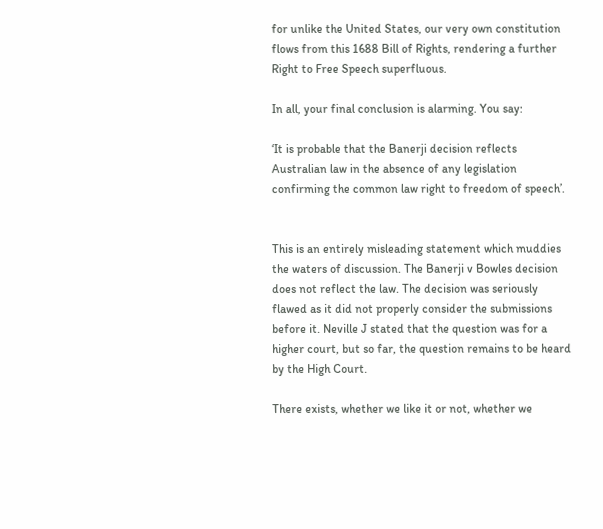for unlike the United States, our very own constitution flows from this 1688 Bill of Rights, rendering a further Right to Free Speech superfluous.

In all, your final conclusion is alarming. You say:

‘It is probable that the Banerji decision reflects Australian law in the absence of any legislation confirming the common law right to freedom of speech’.


This is an entirely misleading statement which muddies the waters of discussion. The Banerji v Bowles decision does not reflect the law. The decision was seriously flawed as it did not properly consider the submissions before it. Neville J stated that the question was for a higher court, but so far, the question remains to be heard by the High Court.

There exists, whether we like it or not, whether we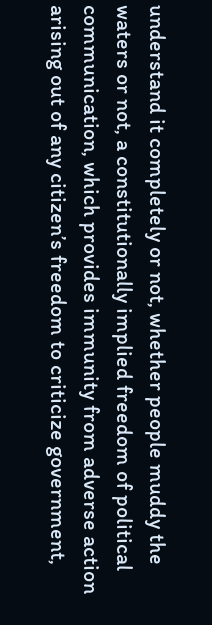understand it completely or not, whether people muddy the waters or not, a constitutionally implied freedom of political communication, which provides immunity from adverse action arising out of any citizen’s freedom to criticize government,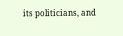its politicians, and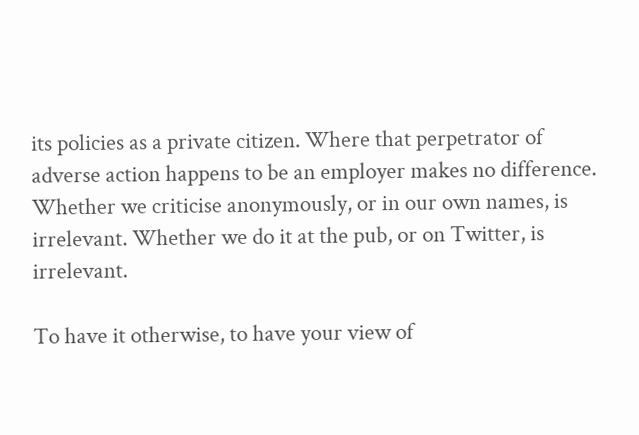its policies as a private citizen. Where that perpetrator of adverse action happens to be an employer makes no difference. Whether we criticise anonymously, or in our own names, is irrelevant. Whether we do it at the pub, or on Twitter, is irrelevant.

To have it otherwise, to have your view of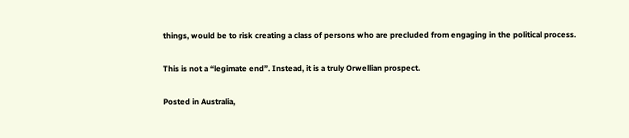things, would be to risk creating a class of persons who are precluded from engaging in the political process.

This is not a “legimate end”. Instead, it is a truly Orwellian prospect.

Posted in Australia,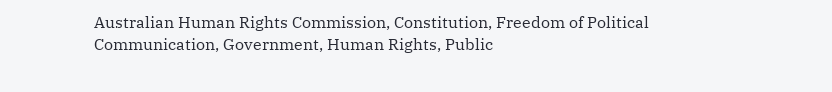Australian Human Rights Commission, Constitution, Freedom of Political Communication, Government, Human Rights, Public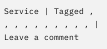Service | Tagged , , , , , , , , , , | Leave a comment